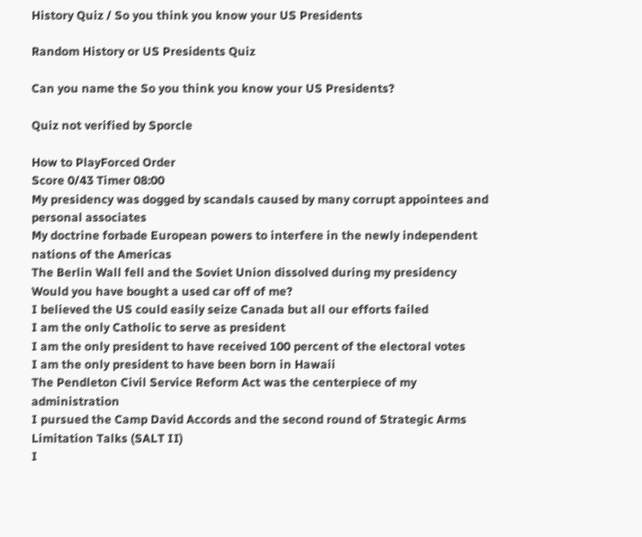History Quiz / So you think you know your US Presidents

Random History or US Presidents Quiz

Can you name the So you think you know your US Presidents?

Quiz not verified by Sporcle

How to PlayForced Order
Score 0/43 Timer 08:00
My presidency was dogged by scandals caused by many corrupt appointees and personal associates
My doctrine forbade European powers to interfere in the newly independent nations of the Americas
The Berlin Wall fell and the Soviet Union dissolved during my presidency
Would you have bought a used car off of me?
I believed the US could easily seize Canada but all our efforts failed
I am the only Catholic to serve as president
I am the only president to have received 100 percent of the electoral votes
I am the only president to have been born in Hawaii
The Pendleton Civil Service Reform Act was the centerpiece of my administration
I pursued the Camp David Accords and the second round of Strategic Arms Limitation Talks (SALT II)
I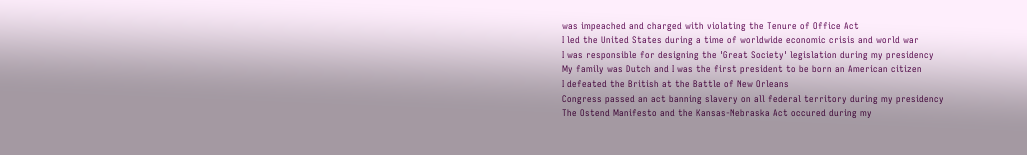was impeached and charged with violating the Tenure of Office Act
I led the United States during a time of worldwide economic crisis and world war
I was responsible for designing the 'Great Society' legislation during my presidency
My family was Dutch and I was the first president to be born an American citizen
I defeated the British at the Battle of New Orleans
Congress passed an act banning slavery on all federal territory during my presidency
The Ostend Manifesto and the Kansas-Nebraska Act occured during my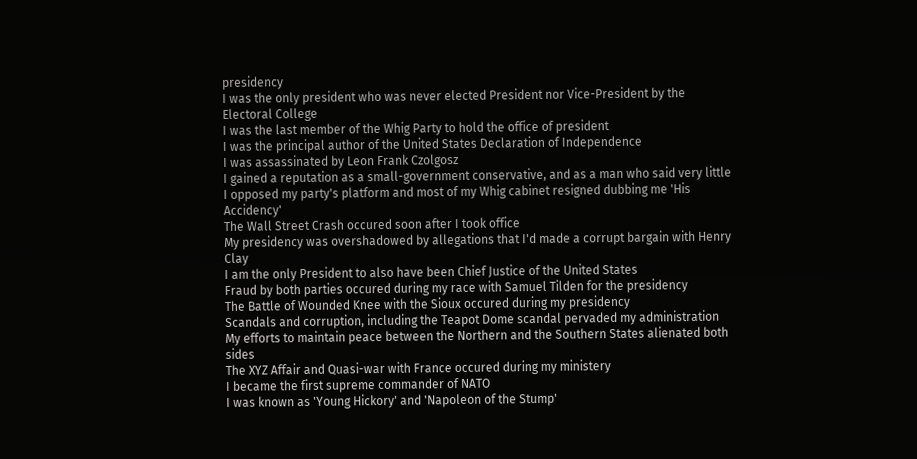presidency
I was the only president who was never elected President nor Vice-President by the Electoral College
I was the last member of the Whig Party to hold the office of president
I was the principal author of the United States Declaration of Independence
I was assassinated by Leon Frank Czolgosz
I gained a reputation as a small-government conservative, and as a man who said very little
I opposed my party's platform and most of my Whig cabinet resigned dubbing me 'His Accidency'
The Wall Street Crash occured soon after I took office
My presidency was overshadowed by allegations that I'd made a corrupt bargain with Henry Clay
I am the only President to also have been Chief Justice of the United States
Fraud by both parties occured during my race with Samuel Tilden for the presidency
The Battle of Wounded Knee with the Sioux occured during my presidency
Scandals and corruption, including the Teapot Dome scandal pervaded my administration
My efforts to maintain peace between the Northern and the Southern States alienated both sides
The XYZ Affair and Quasi-war with France occured during my ministery
I became the first supreme commander of NATO
I was known as 'Young Hickory' and 'Napoleon of the Stump'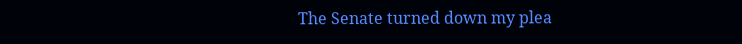The Senate turned down my plea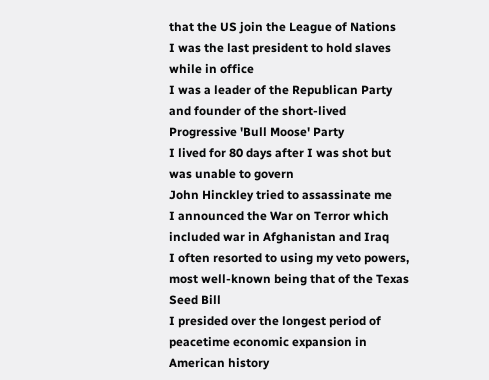that the US join the League of Nations
I was the last president to hold slaves while in office
I was a leader of the Republican Party and founder of the short-lived Progressive 'Bull Moose' Party
I lived for 80 days after I was shot but was unable to govern
John Hinckley tried to assassinate me
I announced the War on Terror which included war in Afghanistan and Iraq
I often resorted to using my veto powers, most well-known being that of the Texas Seed Bill
I presided over the longest period of peacetime economic expansion in American history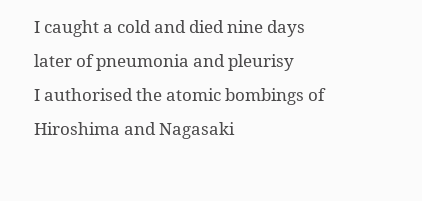I caught a cold and died nine days later of pneumonia and pleurisy
I authorised the atomic bombings of Hiroshima and Nagasaki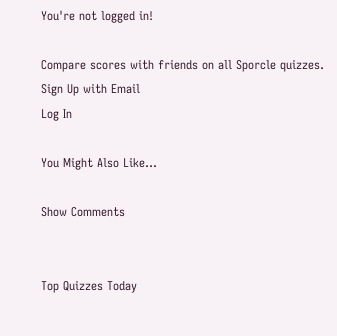You're not logged in!

Compare scores with friends on all Sporcle quizzes.
Sign Up with Email
Log In

You Might Also Like...

Show Comments


Top Quizzes Today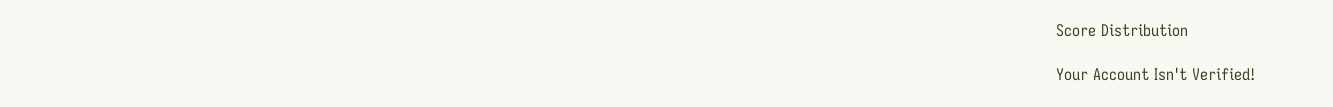Score Distribution

Your Account Isn't Verified!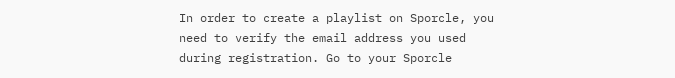In order to create a playlist on Sporcle, you need to verify the email address you used during registration. Go to your Sporcle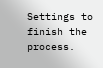Settings to finish the process.